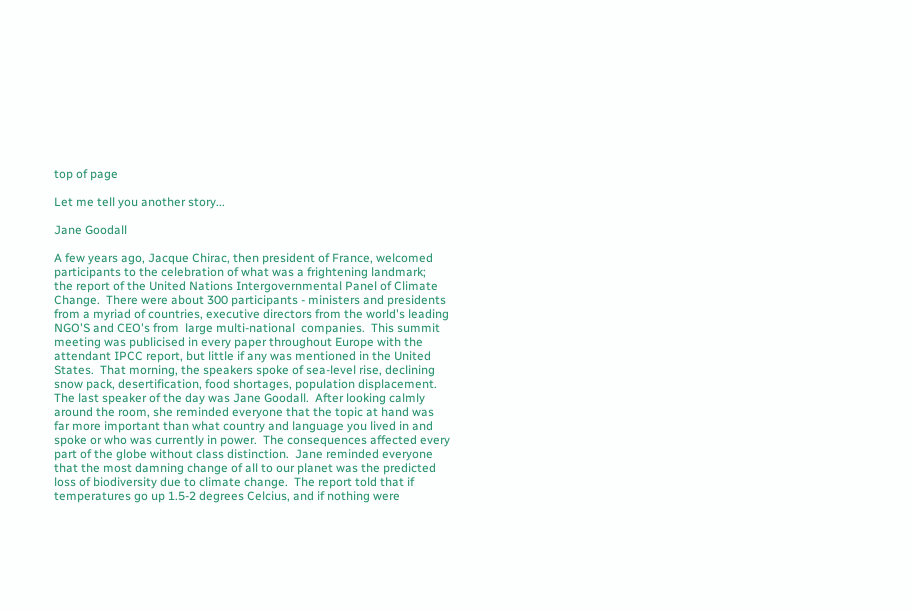top of page

Let me tell you another story...

Jane Goodall

A few years ago, Jacque Chirac, then president of France, welcomed participants to the celebration of what was a frightening landmark;  the report of the United Nations Intergovernmental Panel of Climate Change.  There were about 300 participants - ministers and presidents from a myriad of countries, executive directors from the world's leading NGO'S and CEO's from  large multi-national  companies.  This summit meeting was publicised in every paper throughout Europe with the attendant IPCC report, but little if any was mentioned in the United States.  That morning, the speakers spoke of sea-level rise, declining snow pack, desertification, food shortages, population displacement.  The last speaker of the day was Jane Goodall.  After looking calmly around the room, she reminded everyone that the topic at hand was far more important than what country and language you lived in and spoke or who was currently in power.  The consequences affected every part of the globe without class distinction.  Jane reminded everyone that the most damning change of all to our planet was the predicted loss of biodiversity due to climate change.  The report told that if temperatures go up 1.5-2 degrees Celcius, and if nothing were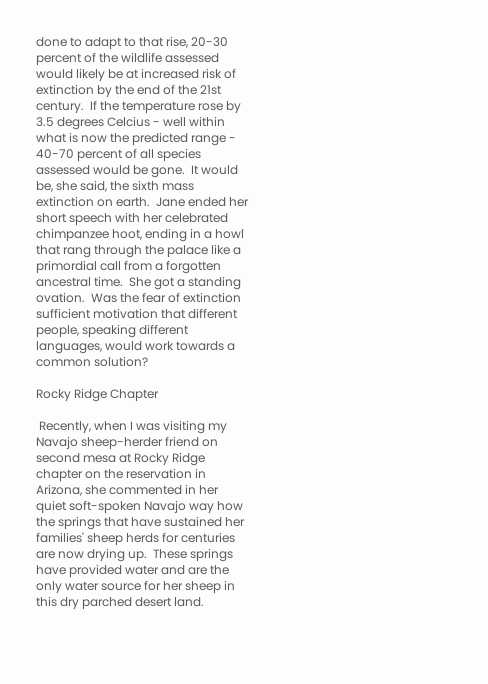done to adapt to that rise, 20-30 percent of the wildlife assessed would likely be at increased risk of extinction by the end of the 21st century.  If the temperature rose by 3.5 degrees Celcius - well within what is now the predicted range - 40-70 percent of all species assessed would be gone.  It would be, she said, the sixth mass extinction on earth.  Jane ended her short speech with her celebrated chimpanzee hoot, ending in a howl that rang through the palace like a primordial call from a forgotten ancestral time.  She got a standing ovation.  Was the fear of extinction sufficient motivation that different people, speaking different languages, would work towards a common solution?

Rocky Ridge Chapter

 Recently, when I was visiting my Navajo sheep-herder friend on second mesa at Rocky Ridge chapter on the reservation in Arizona, she commented in her quiet soft-spoken Navajo way how the springs that have sustained her families' sheep herds for centuries are now drying up.  These springs have provided water and are the only water source for her sheep in this dry parched desert land.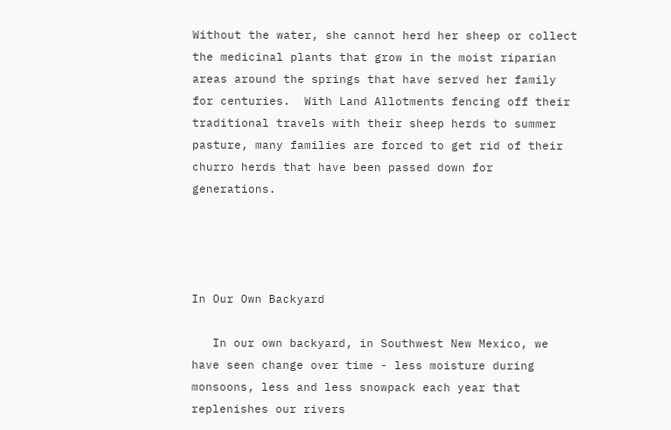Without the water, she cannot herd her sheep or collect the medicinal plants that grow in the moist riparian areas around the springs that have served her family for centuries.  With Land Allotments fencing off their traditional travels with their sheep herds to summer pasture, many families are forced to get rid of their churro herds that have been passed down for generations.




In Our Own Backyard

   In our own backyard, in Southwest New Mexico, we have seen change over time - less moisture during monsoons, less and less snowpack each year that replenishes our rivers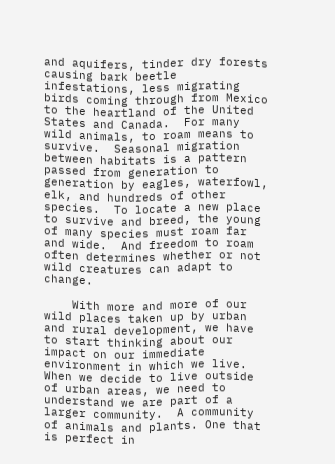and aquifers, tinder dry forests causing bark beetle infestations, less migrating birds coming through from Mexico to the heartland of the United States and Canada.  For many wild animals, to roam means to survive.  Seasonal migration between habitats is a pattern passed from generation to generation by eagles, waterfowl, elk, and hundreds of other species.  To locate a new place to survive and breed, the young of many species must roam far and wide.  And freedom to roam often determines whether or not wild creatures can adapt to change.

    With more and more of our wild places taken up by urban and rural development, we have to start thinking about our impact on our immediate environment in which we live. When we decide to live outside of urban areas, we need to understand we are part of a larger community.  A community of animals and plants. One that is perfect in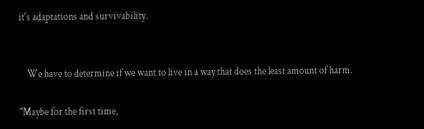it's adaptations and survivability.


    We have to determine if we want to live in a way that does the least amount of harm.

"Maybe for the first time,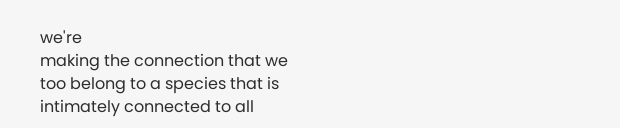we're
making the connection that we
too belong to a species that is
intimately connected to all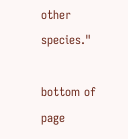other species."

bottom of page